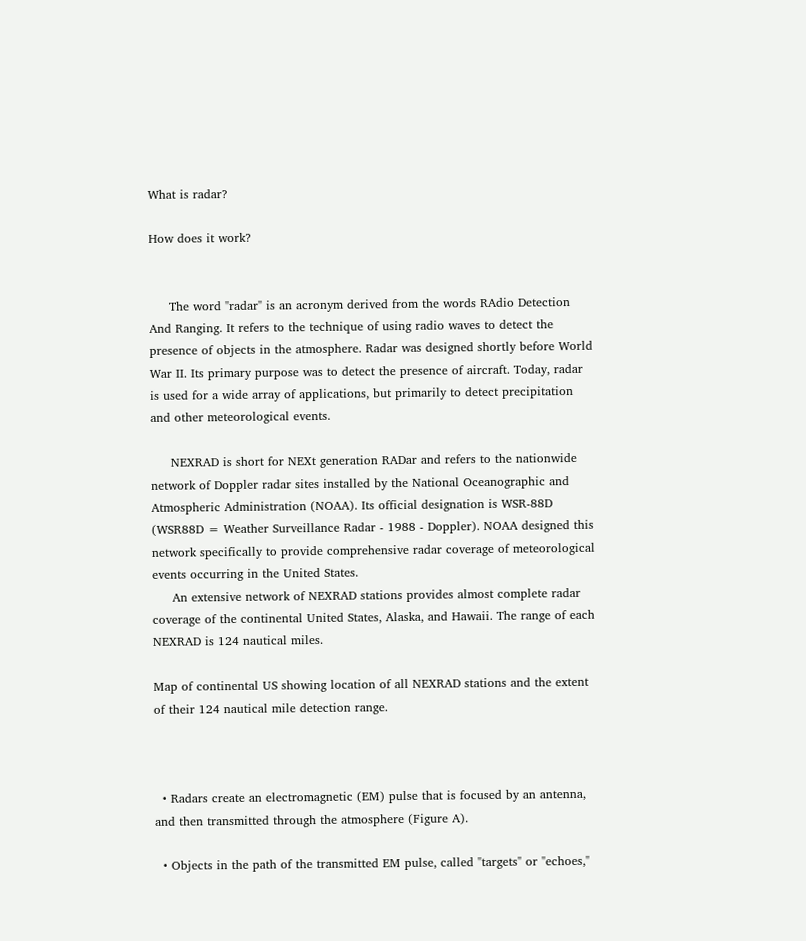What is radar?

How does it work?


     The word "radar" is an acronym derived from the words RAdio Detection And Ranging. It refers to the technique of using radio waves to detect the presence of objects in the atmosphere. Radar was designed shortly before World War II. Its primary purpose was to detect the presence of aircraft. Today, radar is used for a wide array of applications, but primarily to detect precipitation and other meteorological events.

     NEXRAD is short for NEXt generation RADar and refers to the nationwide network of Doppler radar sites installed by the National Oceanographic and Atmospheric Administration (NOAA). Its official designation is WSR-88D (WSR88D = Weather Surveillance Radar - 1988 - Doppler). NOAA designed this network specifically to provide comprehensive radar coverage of meteorological events occurring in the United States.
     An extensive network of NEXRAD stations provides almost complete radar coverage of the continental United States, Alaska, and Hawaii. The range of each NEXRAD is 124 nautical miles.

Map of continental US showing location of all NEXRAD stations and the extent of their 124 nautical mile detection range.



  • Radars create an electromagnetic (EM) pulse that is focused by an antenna, and then transmitted through the atmosphere (Figure A).

  • Objects in the path of the transmitted EM pulse, called "targets" or "echoes,"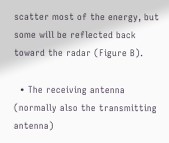scatter most of the energy, but some will be reflected back toward the radar (Figure B).

  • The receiving antenna (normally also the transmitting antenna)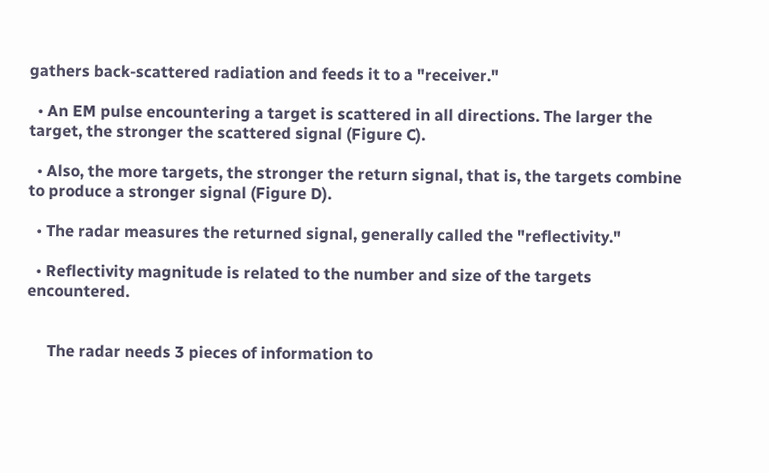gathers back-scattered radiation and feeds it to a "receiver."

  • An EM pulse encountering a target is scattered in all directions. The larger the target, the stronger the scattered signal (Figure C).

  • Also, the more targets, the stronger the return signal, that is, the targets combine to produce a stronger signal (Figure D).

  • The radar measures the returned signal, generally called the "reflectivity."

  • Reflectivity magnitude is related to the number and size of the targets encountered.


     The radar needs 3 pieces of information to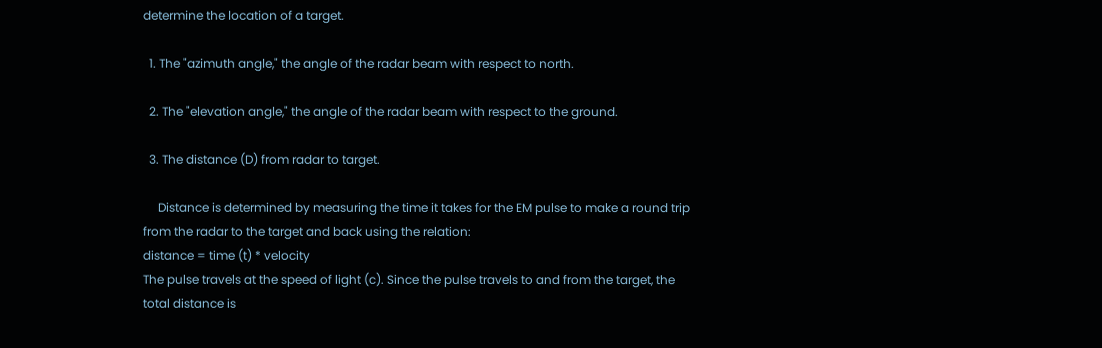determine the location of a target.

  1. The "azimuth angle," the angle of the radar beam with respect to north.

  2. The "elevation angle," the angle of the radar beam with respect to the ground.

  3. The distance (D) from radar to target.

     Distance is determined by measuring the time it takes for the EM pulse to make a round trip from the radar to the target and back using the relation:
distance = time (t) * velocity
The pulse travels at the speed of light (c). Since the pulse travels to and from the target, the total distance is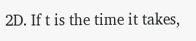2D. If t is the time it takes,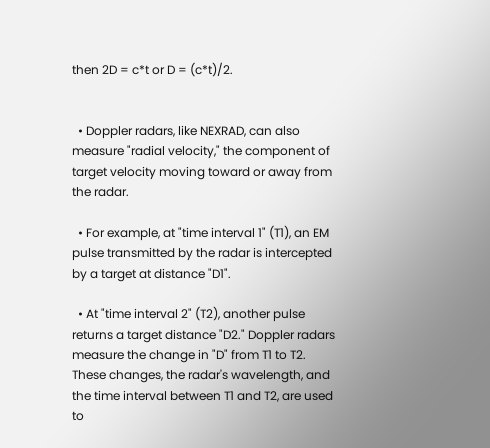then 2D = c*t or D = (c*t)/2.


  • Doppler radars, like NEXRAD, can also measure "radial velocity," the component of target velocity moving toward or away from the radar.

  • For example, at "time interval 1" (T1), an EM pulse transmitted by the radar is intercepted by a target at distance "D1".

  • At "time interval 2" (T2), another pulse returns a target distance "D2." Doppler radars measure the change in "D" from T1 to T2. These changes, the radar's wavelength, and the time interval between T1 and T2, are used to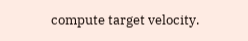compute target velocity.